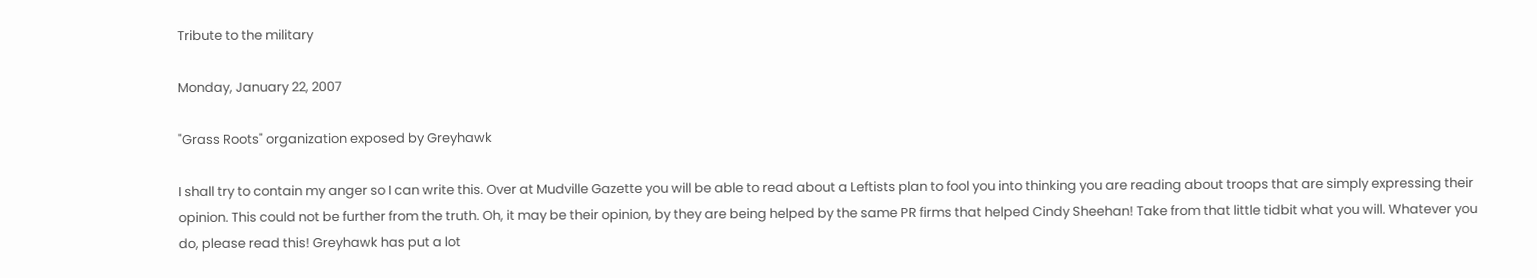Tribute to the military

Monday, January 22, 2007

"Grass Roots" organization exposed by Greyhawk

I shall try to contain my anger so I can write this. Over at Mudville Gazette you will be able to read about a Leftists plan to fool you into thinking you are reading about troops that are simply expressing their opinion. This could not be further from the truth. Oh, it may be their opinion, by they are being helped by the same PR firms that helped Cindy Sheehan! Take from that little tidbit what you will. Whatever you do, please read this! Greyhawk has put a lot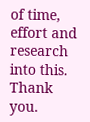of time, effort and research into this. Thank you.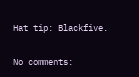Hat tip: Blackfive.

No comments: